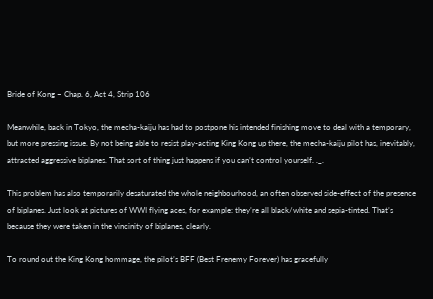Bride of Kong – Chap. 6, Act 4, Strip 106

Meanwhile, back in Tokyo, the mecha-kaiju has had to postpone his intended finishing move to deal with a temporary, but more pressing issue. By not being able to resist play-acting King Kong up there, the mecha-kaiju pilot has, inevitably, attracted aggressive biplanes. That sort of thing just happens if you can’t control yourself. ._.

This problem has also temporarily desaturated the whole neighbourhood, an often observed side-effect of the presence of biplanes. Just look at pictures of WWI flying aces, for example: they’re all black/white and sepia-tinted. That’s because they were taken in the vincinity of biplanes, clearly.

To round out the King Kong hommage, the pilot’s BFF (Best Frenemy Forever) has gracefully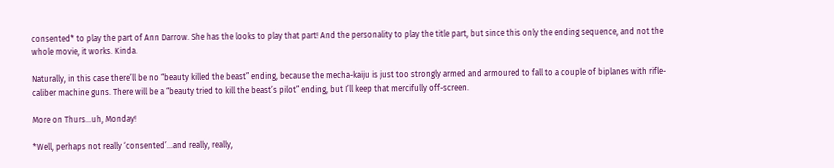consented* to play the part of Ann Darrow. She has the looks to play that part! And the personality to play the title part, but since this only the ending sequence, and not the whole movie, it works. Kinda.

Naturally, in this case there’ll be no “beauty killed the beast” ending, because the mecha-kaiju is just too strongly armed and armoured to fall to a couple of biplanes with rifle-caliber machine guns. There will be a “beauty tried to kill the beast’s pilot” ending, but I’ll keep that mercifully off-screen.

More on Thurs…uh, Monday!

*Well, perhaps not really ‘consented’…and really, really,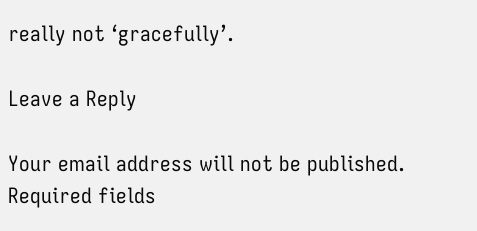really not ‘gracefully’.

Leave a Reply

Your email address will not be published. Required fields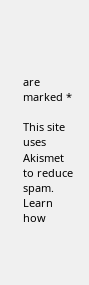are marked *

This site uses Akismet to reduce spam. Learn how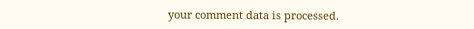your comment data is processed.